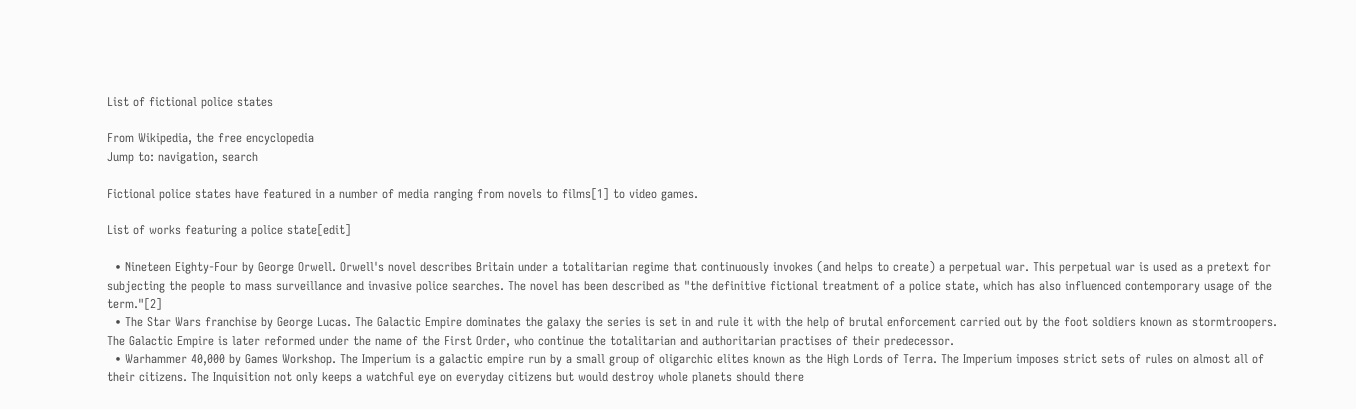List of fictional police states

From Wikipedia, the free encyclopedia
Jump to: navigation, search

Fictional police states have featured in a number of media ranging from novels to films[1] to video games.

List of works featuring a police state[edit]

  • Nineteen Eighty-Four by George Orwell. Orwell's novel describes Britain under a totalitarian regime that continuously invokes (and helps to create) a perpetual war. This perpetual war is used as a pretext for subjecting the people to mass surveillance and invasive police searches. The novel has been described as "the definitive fictional treatment of a police state, which has also influenced contemporary usage of the term."[2]
  • The Star Wars franchise by George Lucas. The Galactic Empire dominates the galaxy the series is set in and rule it with the help of brutal enforcement carried out by the foot soldiers known as stormtroopers. The Galactic Empire is later reformed under the name of the First Order, who continue the totalitarian and authoritarian practises of their predecessor.
  • Warhammer 40,000 by Games Workshop. The Imperium is a galactic empire run by a small group of oligarchic elites known as the High Lords of Terra. The Imperium imposes strict sets of rules on almost all of their citizens. The Inquisition not only keeps a watchful eye on everyday citizens but would destroy whole planets should there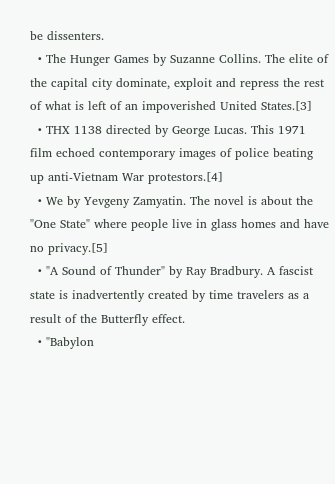be dissenters.
  • The Hunger Games by Suzanne Collins. The elite of the capital city dominate, exploit and repress the rest of what is left of an impoverished United States.[3]
  • THX 1138 directed by George Lucas. This 1971 film echoed contemporary images of police beating up anti-Vietnam War protestors.[4]
  • We by Yevgeny Zamyatin. The novel is about the "One State" where people live in glass homes and have no privacy.[5]
  • "A Sound of Thunder" by Ray Bradbury. A fascist state is inadvertently created by time travelers as a result of the Butterfly effect.
  • "Babylon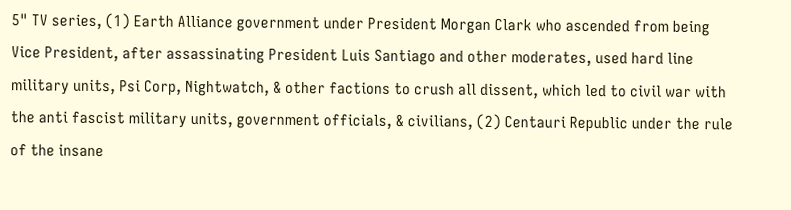5" TV series, (1) Earth Alliance government under President Morgan Clark who ascended from being Vice President, after assassinating President Luis Santiago and other moderates, used hard line military units, Psi Corp, Nightwatch, & other factions to crush all dissent, which led to civil war with the anti fascist military units, government officials, & civilians, (2) Centauri Republic under the rule of the insane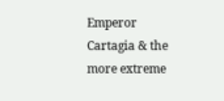Emperor Cartagia & the more extreme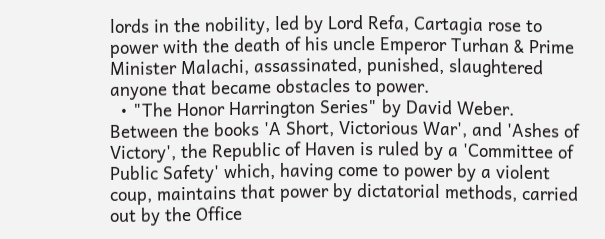lords in the nobility, led by Lord Refa, Cartagia rose to power with the death of his uncle Emperor Turhan & Prime Minister Malachi, assassinated, punished, slaughtered anyone that became obstacles to power.
  • "The Honor Harrington Series" by David Weber. Between the books 'A Short, Victorious War', and 'Ashes of Victory', the Republic of Haven is ruled by a 'Committee of Public Safety' which, having come to power by a violent coup, maintains that power by dictatorial methods, carried out by the Office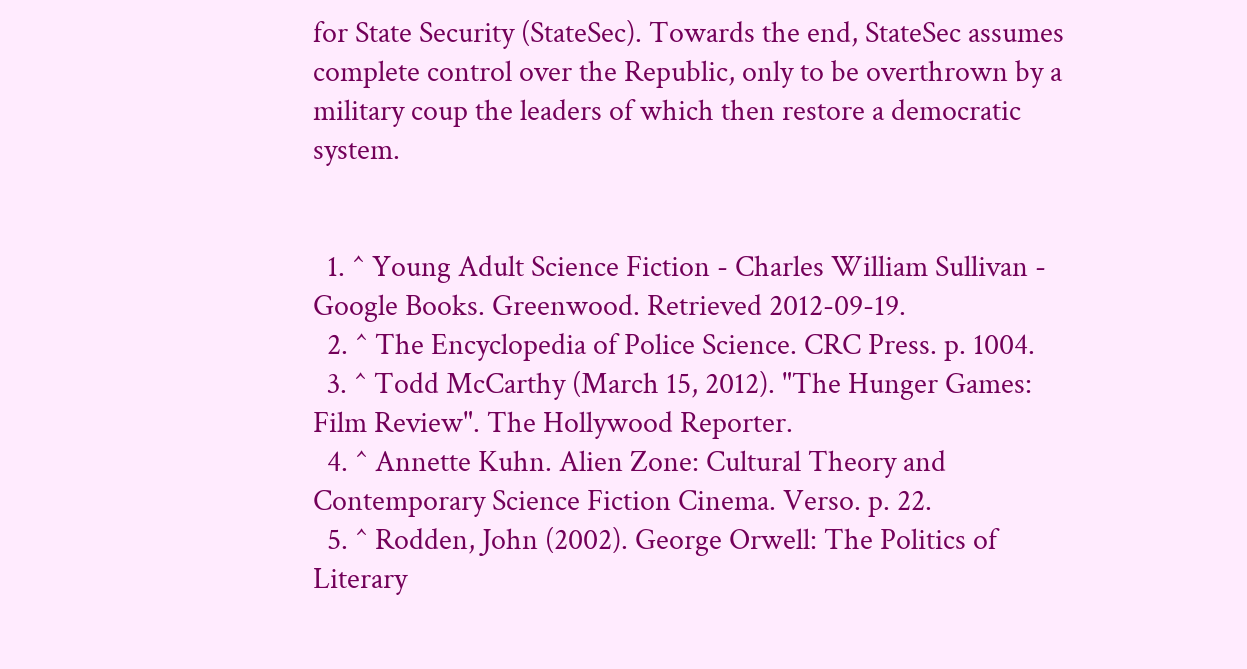for State Security (StateSec). Towards the end, StateSec assumes complete control over the Republic, only to be overthrown by a military coup the leaders of which then restore a democratic system.


  1. ^ Young Adult Science Fiction - Charles William Sullivan - Google Books. Greenwood. Retrieved 2012-09-19.
  2. ^ The Encyclopedia of Police Science. CRC Press. p. 1004.
  3. ^ Todd McCarthy (March 15, 2012). "The Hunger Games: Film Review". The Hollywood Reporter.
  4. ^ Annette Kuhn. Alien Zone: Cultural Theory and Contemporary Science Fiction Cinema. Verso. p. 22.
  5. ^ Rodden, John (2002). George Orwell: The Politics of Literary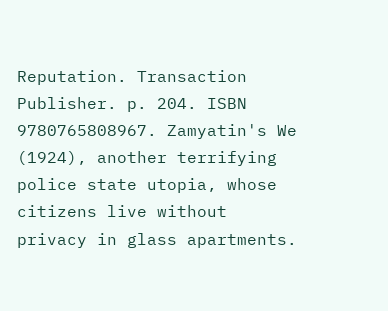Reputation. Transaction Publisher. p. 204. ISBN 9780765808967. Zamyatin's We (1924), another terrifying police state utopia, whose citizens live without privacy in glass apartments.